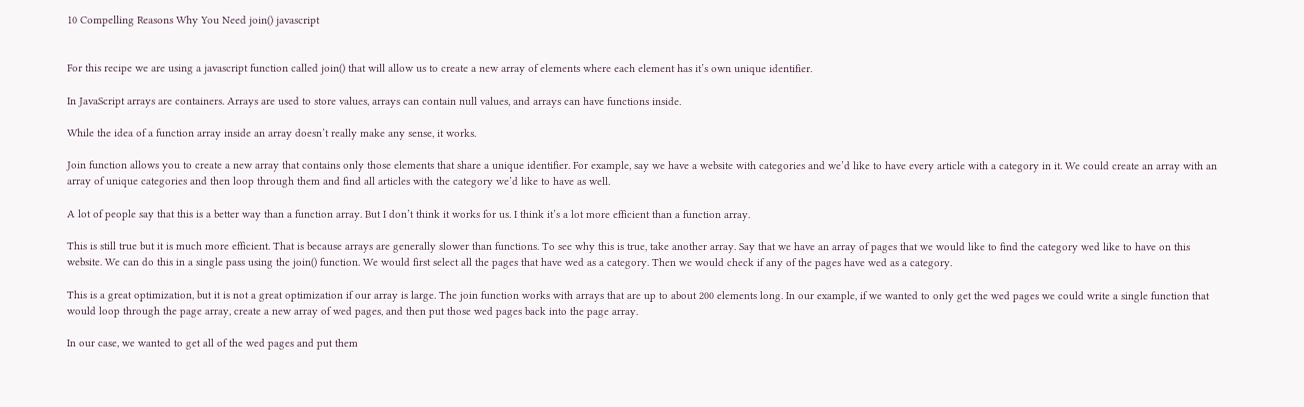10 Compelling Reasons Why You Need join() javascript


For this recipe we are using a javascript function called join() that will allow us to create a new array of elements where each element has it’s own unique identifier.

In JavaScript arrays are containers. Arrays are used to store values, arrays can contain null values, and arrays can have functions inside.

While the idea of a function array inside an array doesn’t really make any sense, it works.

Join function allows you to create a new array that contains only those elements that share a unique identifier. For example, say we have a website with categories and we’d like to have every article with a category in it. We could create an array with an array of unique categories and then loop through them and find all articles with the category we’d like to have as well.

A lot of people say that this is a better way than a function array. But I don’t think it works for us. I think it’s a lot more efficient than a function array.

This is still true but it is much more efficient. That is because arrays are generally slower than functions. To see why this is true, take another array. Say that we have an array of pages that we would like to find the category wed like to have on this website. We can do this in a single pass using the join() function. We would first select all the pages that have wed as a category. Then we would check if any of the pages have wed as a category.

This is a great optimization, but it is not a great optimization if our array is large. The join function works with arrays that are up to about 200 elements long. In our example, if we wanted to only get the wed pages we could write a single function that would loop through the page array, create a new array of wed pages, and then put those wed pages back into the page array.

In our case, we wanted to get all of the wed pages and put them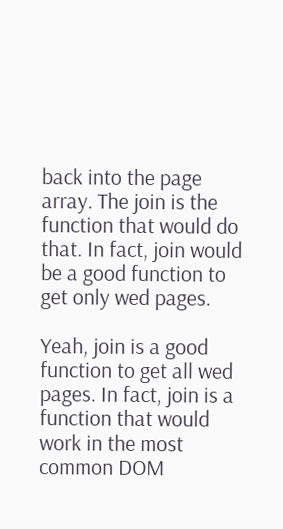back into the page array. The join is the function that would do that. In fact, join would be a good function to get only wed pages.

Yeah, join is a good function to get all wed pages. In fact, join is a function that would work in the most common DOM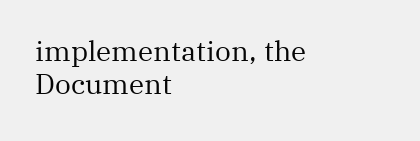implementation, the Document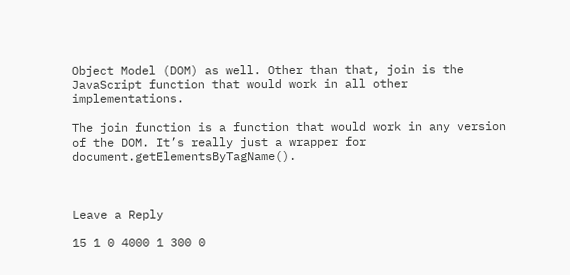Object Model (DOM) as well. Other than that, join is the JavaScript function that would work in all other implementations.

The join function is a function that would work in any version of the DOM. It’s really just a wrapper for document.getElementsByTagName().



Leave a Reply

15 1 0 4000 1 300 0